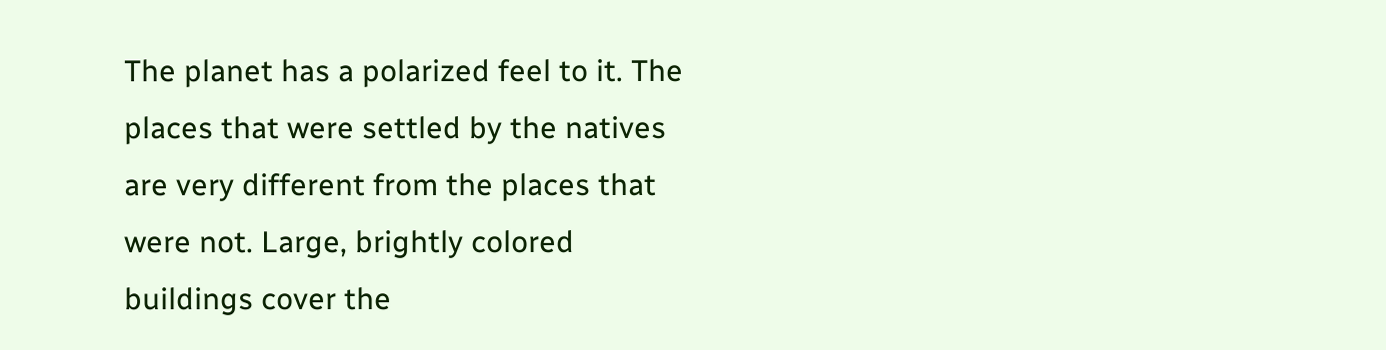The planet has a polarized feel to it. The places that were settled by the natives are very different from the places that were not. Large, brightly colored buildings cover the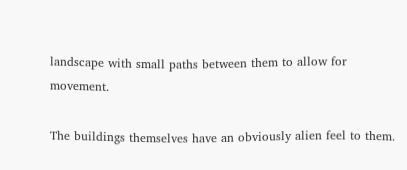landscape with small paths between them to allow for movement.

The buildings themselves have an obviously alien feel to them.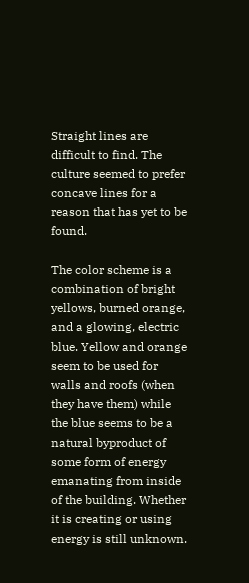Straight lines are difficult to find. The culture seemed to prefer concave lines for a reason that has yet to be found.

The color scheme is a combination of bright yellows, burned orange, and a glowing, electric blue. Yellow and orange seem to be used for walls and roofs (when they have them) while the blue seems to be a natural byproduct of some form of energy emanating from inside of the building. Whether it is creating or using energy is still unknown.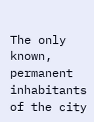The only known, permanent inhabitants of the city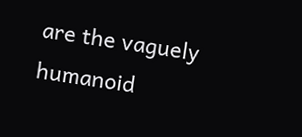are the vaguely humanoid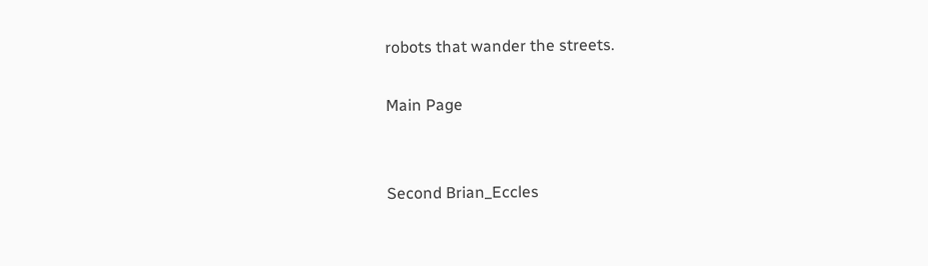robots that wander the streets.

Main Page


Second Brian_Eccles